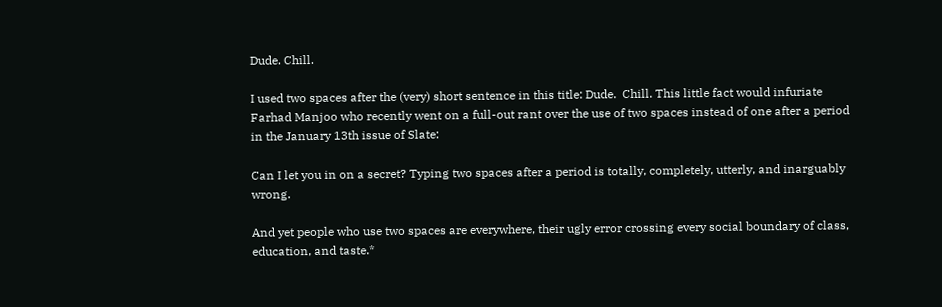Dude. Chill.

I used two spaces after the (very) short sentence in this title: Dude.  Chill. This little fact would infuriate Farhad Manjoo who recently went on a full-out rant over the use of two spaces instead of one after a period in the January 13th issue of Slate:

Can I let you in on a secret? Typing two spaces after a period is totally, completely, utterly, and inarguably wrong.

And yet people who use two spaces are everywhere, their ugly error crossing every social boundary of class, education, and taste.*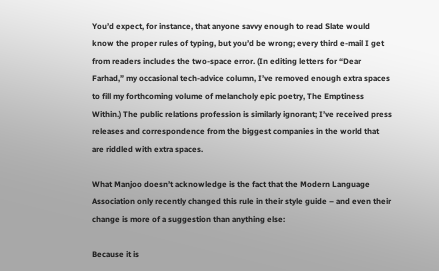You’d expect, for instance, that anyone savvy enough to read Slate would know the proper rules of typing, but you’d be wrong; every third e-mail I get from readers includes the two-space error. (In editing letters for “Dear Farhad,” my occasional tech-advice column, I’ve removed enough extra spaces to fill my forthcoming volume of melancholy epic poetry, The Emptiness Within.) The public relations profession is similarly ignorant; I’ve received press releases and correspondence from the biggest companies in the world that are riddled with extra spaces.

What Manjoo doesn’t acknowledge is the fact that the Modern Language Association only recently changed this rule in their style guide – and even their change is more of a suggestion than anything else:

Because it is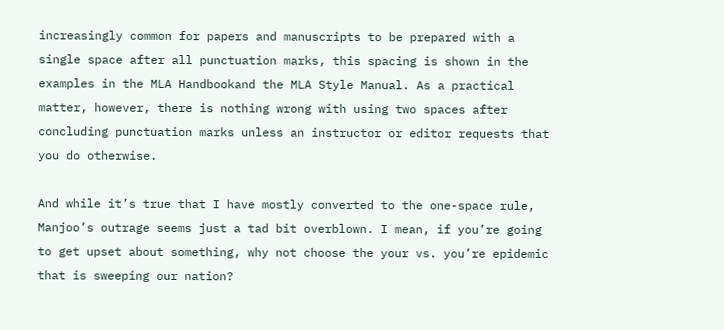increasingly common for papers and manuscripts to be prepared with a single space after all punctuation marks, this spacing is shown in the examples in the MLA Handbookand the MLA Style Manual. As a practical matter, however, there is nothing wrong with using two spaces after concluding punctuation marks unless an instructor or editor requests that you do otherwise.

And while it’s true that I have mostly converted to the one-space rule, Manjoo’s outrage seems just a tad bit overblown. I mean, if you’re going to get upset about something, why not choose the your vs. you’re epidemic that is sweeping our nation?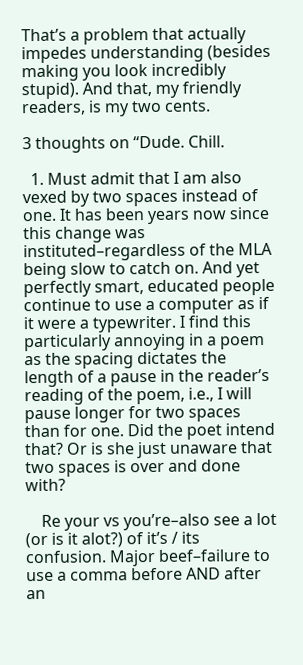That’s a problem that actually impedes understanding (besides making you look incredibly stupid). And that, my friendly readers, is my two cents.

3 thoughts on “Dude. Chill.

  1. Must admit that I am also vexed by two spaces instead of one. It has been years now since this change was instituted–regardless of the MLA being slow to catch on. And yet perfectly smart, educated people continue to use a computer as if it were a typewriter. I find this particularly annoying in a poem as the spacing dictates the length of a pause in the reader’s reading of the poem, i.e., I will pause longer for two spaces than for one. Did the poet intend that? Or is she just unaware that two spaces is over and done with?

    Re your vs you’re–also see a lot (or is it alot?) of it’s / its confusion. Major beef–failure to use a comma before AND after an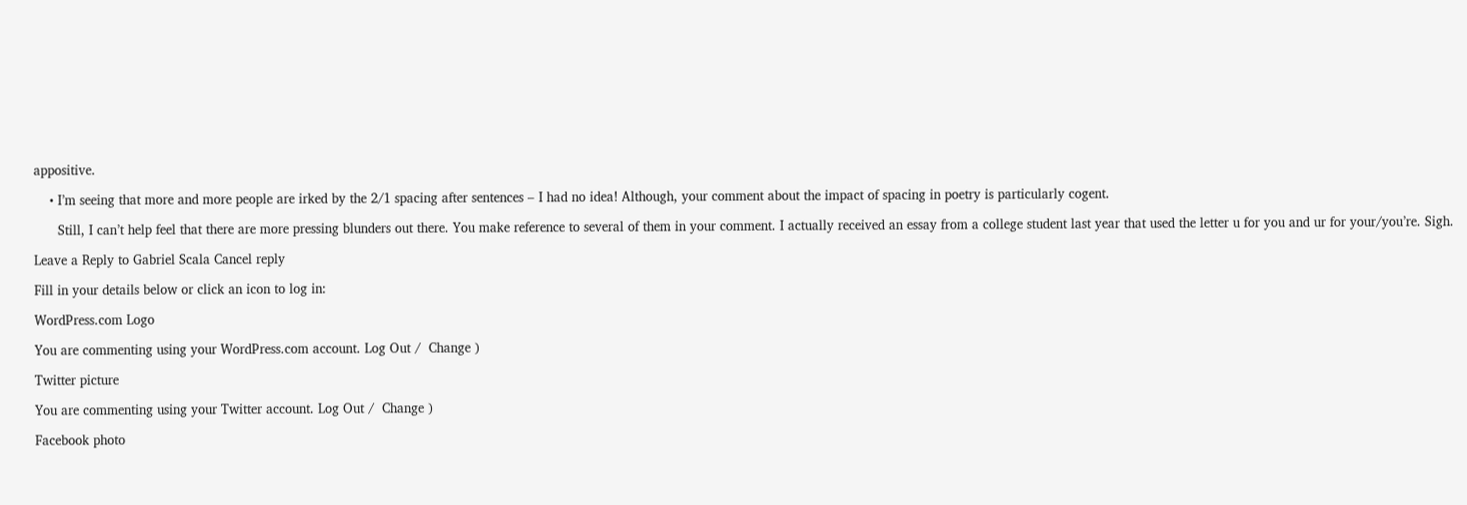appositive.

    • I’m seeing that more and more people are irked by the 2/1 spacing after sentences – I had no idea! Although, your comment about the impact of spacing in poetry is particularly cogent.

      Still, I can’t help feel that there are more pressing blunders out there. You make reference to several of them in your comment. I actually received an essay from a college student last year that used the letter u for you and ur for your/you’re. Sigh.

Leave a Reply to Gabriel Scala Cancel reply

Fill in your details below or click an icon to log in:

WordPress.com Logo

You are commenting using your WordPress.com account. Log Out /  Change )

Twitter picture

You are commenting using your Twitter account. Log Out /  Change )

Facebook photo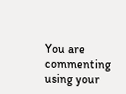You are commenting using your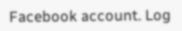Facebook account. Log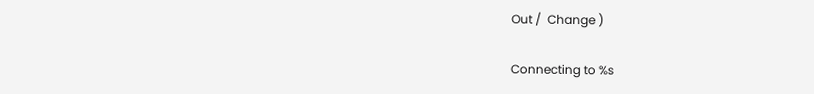Out /  Change )

Connecting to %s